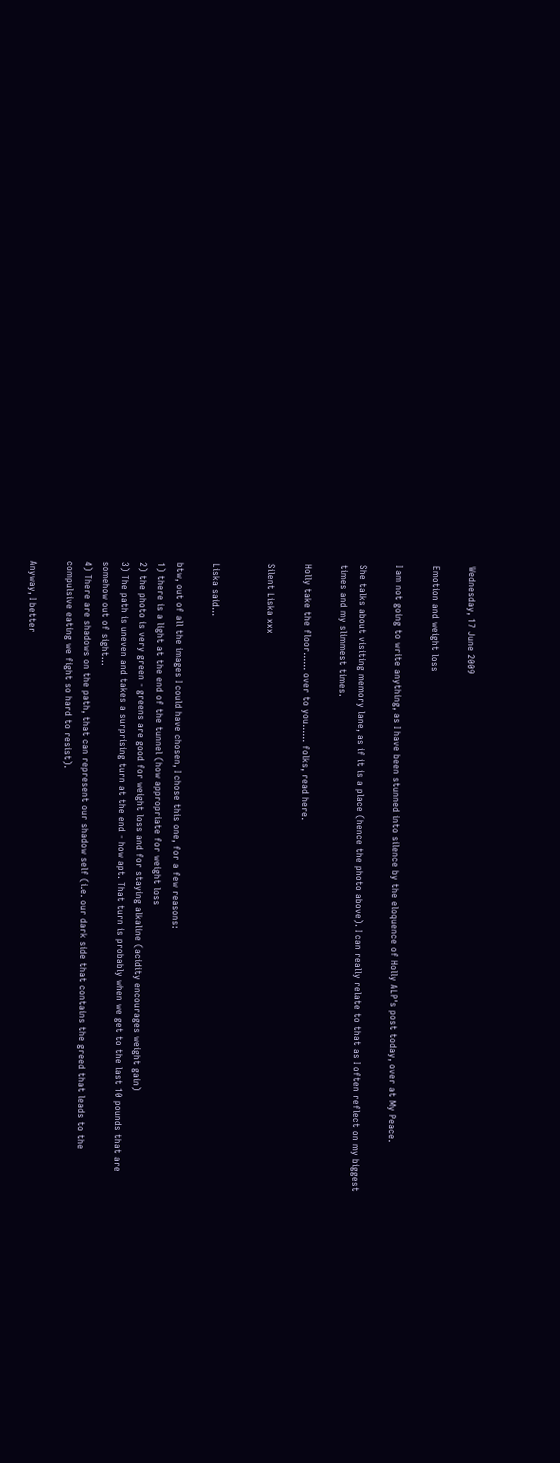Wednesday, 17 June 2009

Emotion and weight loss

I am not going to write anything, as I have been stunned into silence by the eloquence of Holly ALP's post today, over at My Peace.

She talks about visiting memory lane, as if it is a place (hence the photo above). I can really relate to that as I often reflect on my biggest times and my slimmest times.

Holly take the floor...... over to you...... folks, read here.

Silent Liska xxx


Liska said...

btw, out of all the images I could have chosen, I chose this one, for a few reasons:
1) there is a light at the end of the tunnel (how appropriate for weight loss
2) the photo is very green - greens are good for weight loss and for staying alkaline (acidity encourages weight gain)
3) The path is uneven and takes a surprising turn at the end - how apt. That turn is probably when we get to the last 10 pounds that are somehow out of sight...
4) There are shadows on the path, that can represent our shadow self (i.e. our dark side that contains the greed that leads to the compulsive eating we fight so hard to resist).

Anyway, I better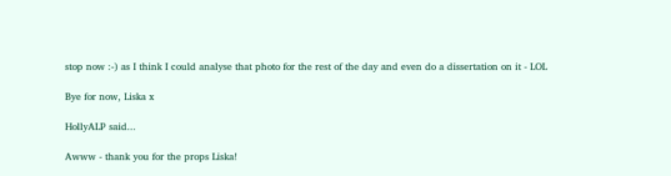stop now :-) as I think I could analyse that photo for the rest of the day and even do a dissertation on it - LOL

Bye for now, Liska x

HollyALP said...

Awww - thank you for the props Liska!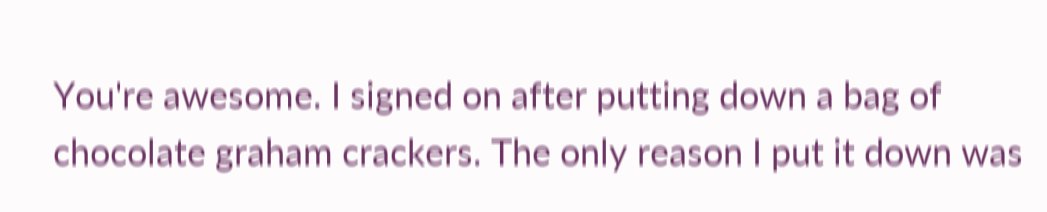You're awesome. I signed on after putting down a bag of chocolate graham crackers. The only reason I put it down was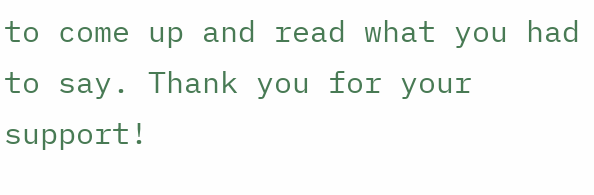to come up and read what you had to say. Thank you for your support!